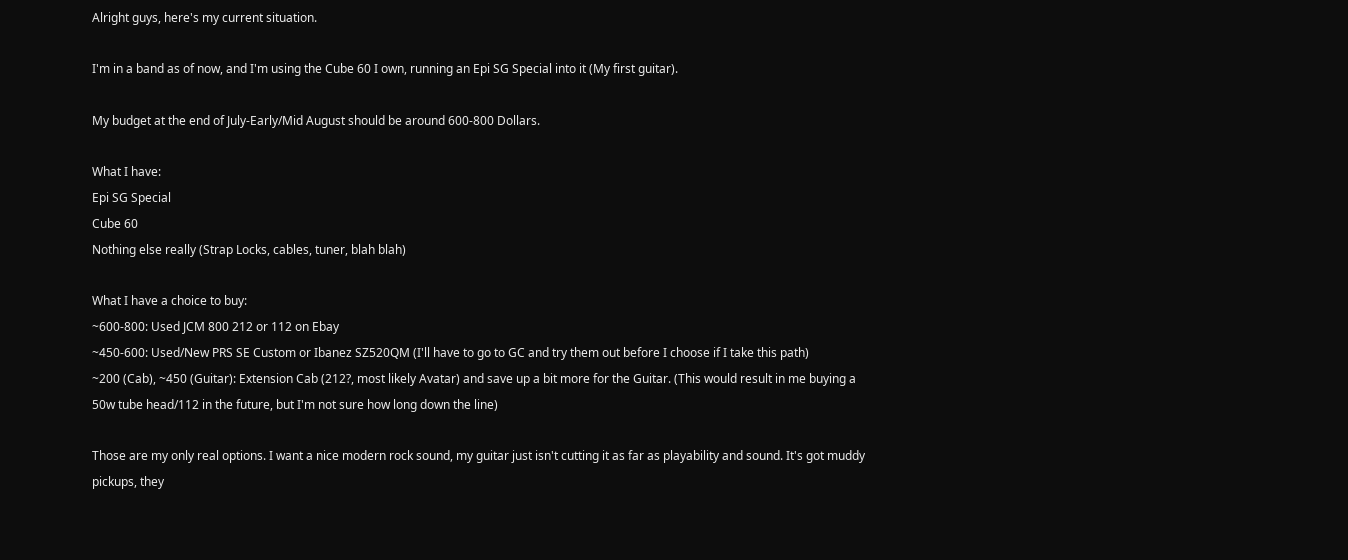Alright guys, here's my current situation.

I'm in a band as of now, and I'm using the Cube 60 I own, running an Epi SG Special into it (My first guitar).

My budget at the end of July-Early/Mid August should be around 600-800 Dollars.

What I have:
Epi SG Special
Cube 60
Nothing else really (Strap Locks, cables, tuner, blah blah)

What I have a choice to buy:
~600-800: Used JCM 800 212 or 112 on Ebay
~450-600: Used/New PRS SE Custom or Ibanez SZ520QM (I'll have to go to GC and try them out before I choose if I take this path)
~200 (Cab), ~450 (Guitar): Extension Cab (212?, most likely Avatar) and save up a bit more for the Guitar. (This would result in me buying a 50w tube head/112 in the future, but I'm not sure how long down the line)

Those are my only real options. I want a nice modern rock sound, my guitar just isn't cutting it as far as playability and sound. It's got muddy pickups, they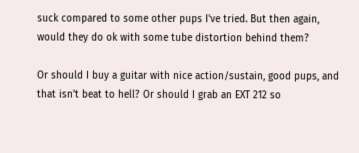suck compared to some other pups I've tried. But then again, would they do ok with some tube distortion behind them?

Or should I buy a guitar with nice action/sustain, good pups, and that isn't beat to hell? Or should I grab an EXT 212 so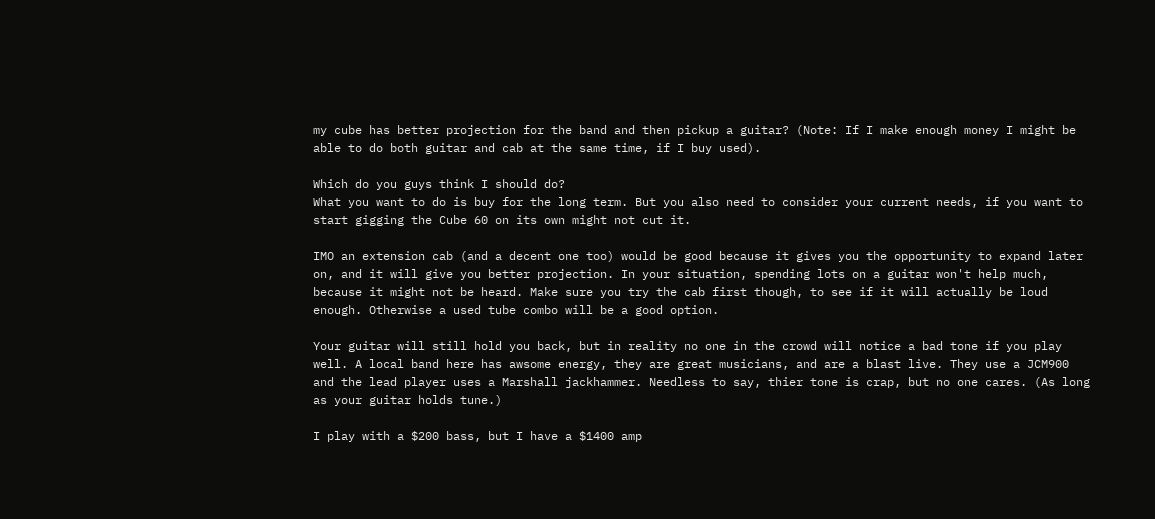my cube has better projection for the band and then pickup a guitar? (Note: If I make enough money I might be able to do both guitar and cab at the same time, if I buy used).

Which do you guys think I should do?
What you want to do is buy for the long term. But you also need to consider your current needs, if you want to start gigging the Cube 60 on its own might not cut it.

IMO an extension cab (and a decent one too) would be good because it gives you the opportunity to expand later on, and it will give you better projection. In your situation, spending lots on a guitar won't help much, because it might not be heard. Make sure you try the cab first though, to see if it will actually be loud enough. Otherwise a used tube combo will be a good option.

Your guitar will still hold you back, but in reality no one in the crowd will notice a bad tone if you play well. A local band here has awsome energy, they are great musicians, and are a blast live. They use a JCM900 and the lead player uses a Marshall jackhammer. Needless to say, thier tone is crap, but no one cares. (As long as your guitar holds tune.)

I play with a $200 bass, but I have a $1400 amp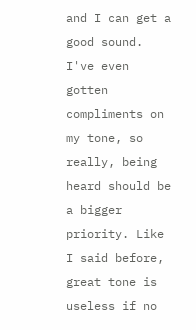and I can get a good sound. I've even gotten compliments on my tone, so really, being heard should be a bigger priority. Like I said before, great tone is useless if no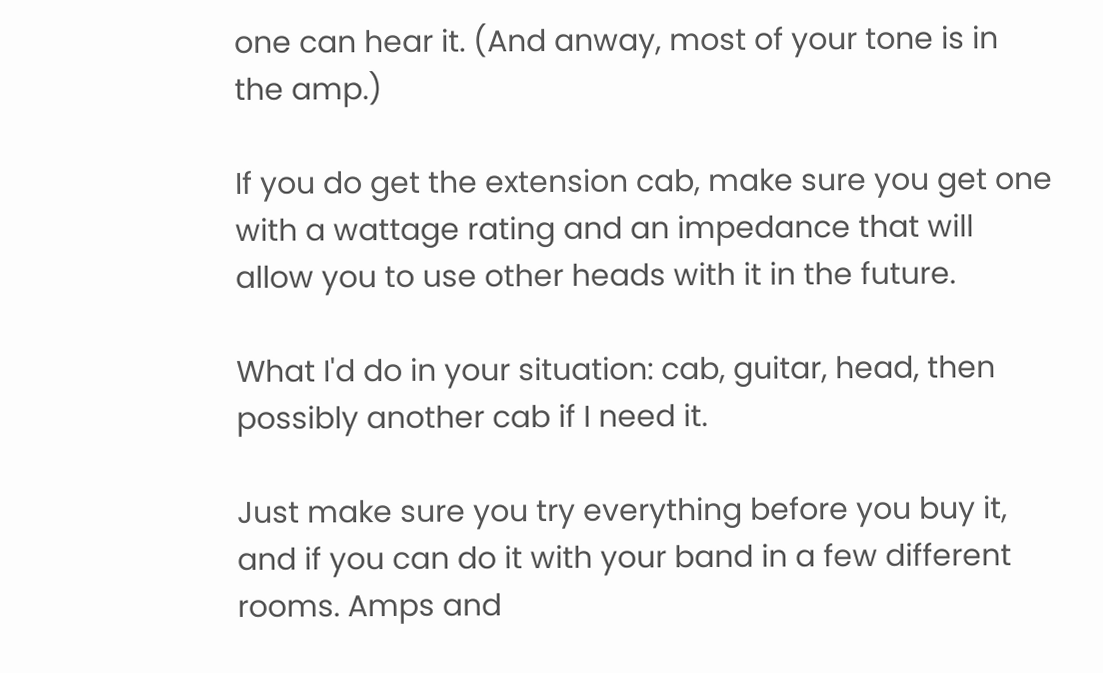one can hear it. (And anway, most of your tone is in the amp.)

If you do get the extension cab, make sure you get one with a wattage rating and an impedance that will allow you to use other heads with it in the future.

What I'd do in your situation: cab, guitar, head, then possibly another cab if I need it.

Just make sure you try everything before you buy it, and if you can do it with your band in a few different rooms. Amps and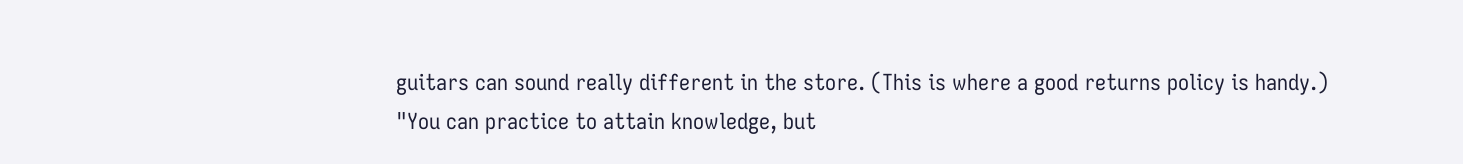guitars can sound really different in the store. (This is where a good returns policy is handy.)
"You can practice to attain knowledge, but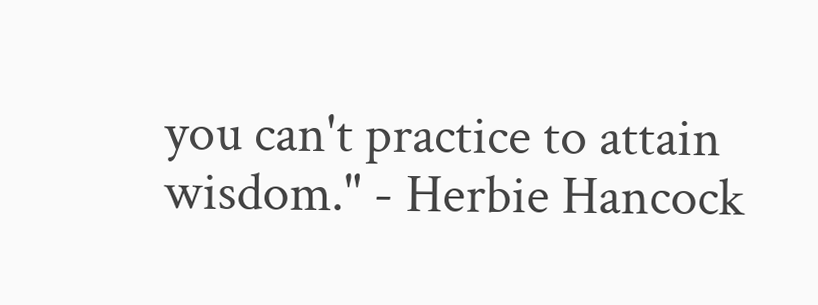you can't practice to attain wisdom." - Herbie Hancock